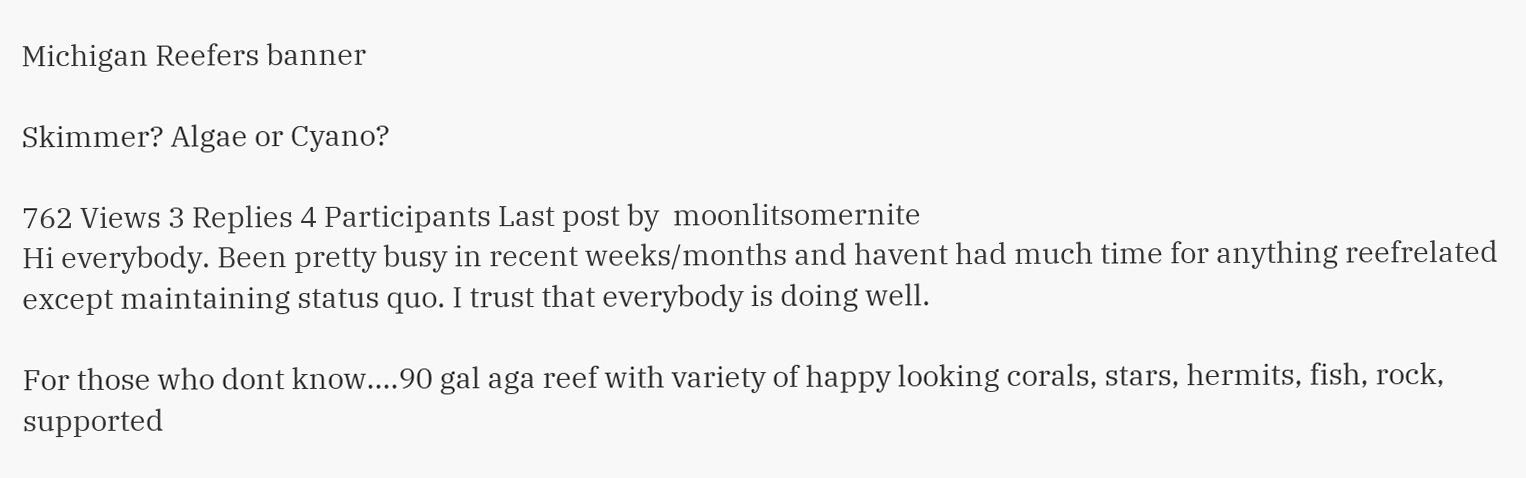Michigan Reefers banner

Skimmer? Algae or Cyano?

762 Views 3 Replies 4 Participants Last post by  moonlitsomernite
Hi everybody. Been pretty busy in recent weeks/months and havent had much time for anything reefrelated except maintaining status quo. I trust that everybody is doing well.

For those who dont know....90 gal aga reef with variety of happy looking corals, stars, hermits, fish, rock, supported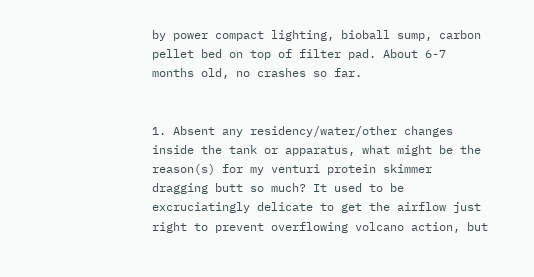by power compact lighting, bioball sump, carbon pellet bed on top of filter pad. About 6-7 months old, no crashes so far.


1. Absent any residency/water/other changes inside the tank or apparatus, what might be the reason(s) for my venturi protein skimmer dragging butt so much? It used to be excruciatingly delicate to get the airflow just right to prevent overflowing volcano action, but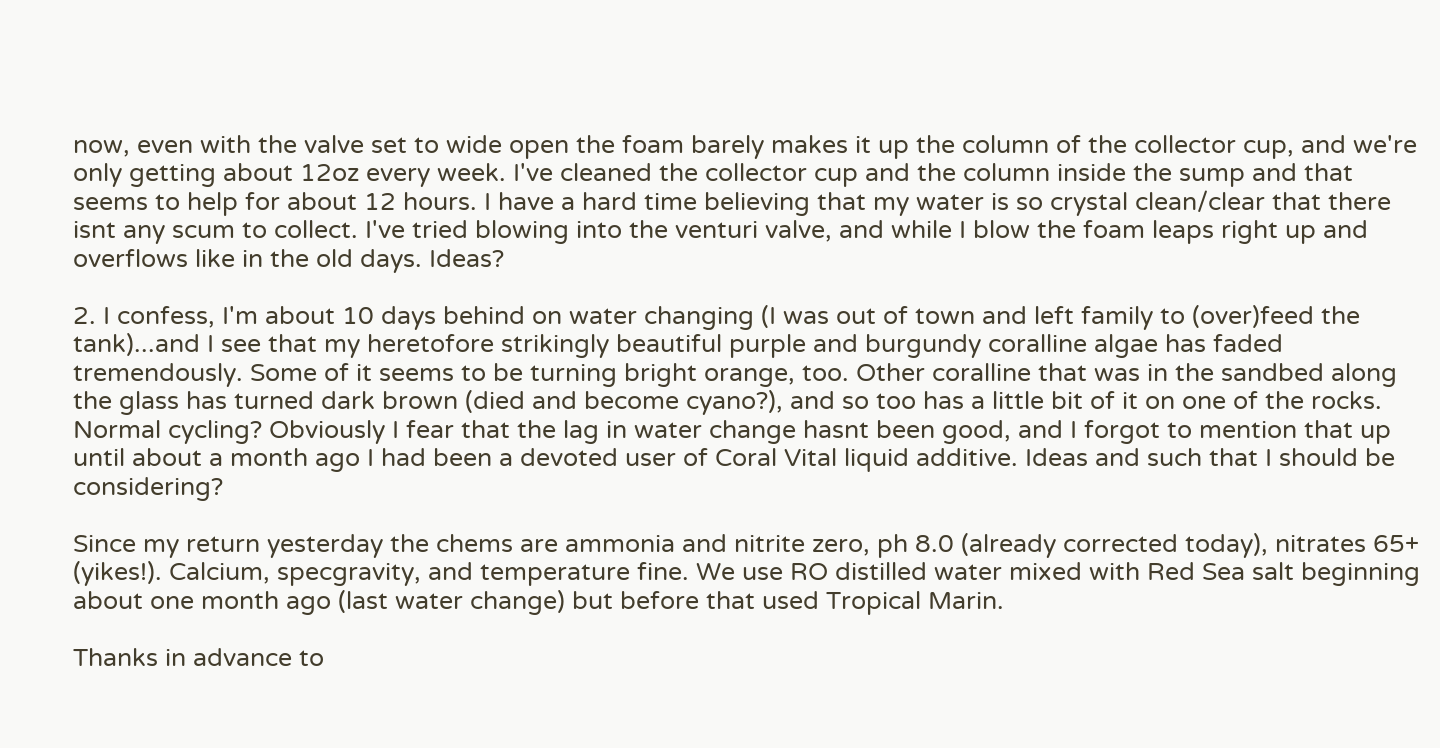now, even with the valve set to wide open the foam barely makes it up the column of the collector cup, and we're only getting about 12oz every week. I've cleaned the collector cup and the column inside the sump and that seems to help for about 12 hours. I have a hard time believing that my water is so crystal clean/clear that there isnt any scum to collect. I've tried blowing into the venturi valve, and while I blow the foam leaps right up and overflows like in the old days. Ideas?

2. I confess, I'm about 10 days behind on water changing (I was out of town and left family to (over)feed the tank)...and I see that my heretofore strikingly beautiful purple and burgundy coralline algae has faded tremendously. Some of it seems to be turning bright orange, too. Other coralline that was in the sandbed along the glass has turned dark brown (died and become cyano?), and so too has a little bit of it on one of the rocks. Normal cycling? Obviously I fear that the lag in water change hasnt been good, and I forgot to mention that up until about a month ago I had been a devoted user of Coral Vital liquid additive. Ideas and such that I should be considering?

Since my return yesterday the chems are ammonia and nitrite zero, ph 8.0 (already corrected today), nitrates 65+ (yikes!). Calcium, specgravity, and temperature fine. We use RO distilled water mixed with Red Sea salt beginning about one month ago (last water change) but before that used Tropical Marin.

Thanks in advance to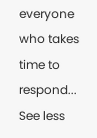everyone who takes time to respond...
See less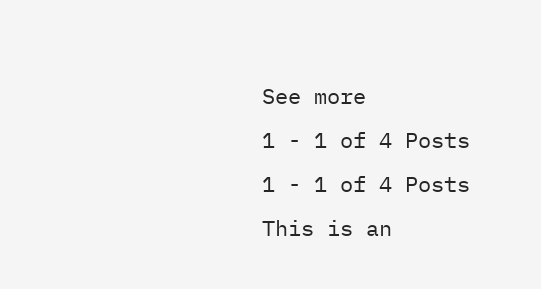See more
1 - 1 of 4 Posts
1 - 1 of 4 Posts
This is an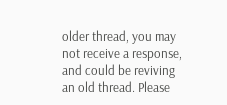older thread, you may not receive a response, and could be reviving an old thread. Please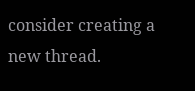consider creating a new thread.